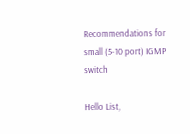Recommendations for small (5-10 port) IGMP switch

Hello List,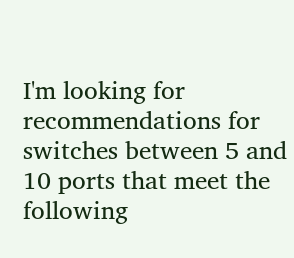I'm looking for recommendations for switches between 5 and 10 ports that meet the following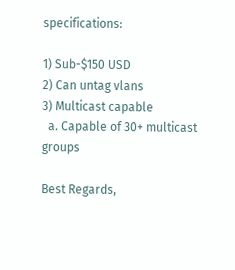specifications:

1) Sub-$150 USD
2) Can untag vlans
3) Multicast capable
  a. Capable of 30+ multicast groups

Best Regards,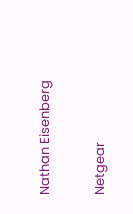Nathan Eisenberg

Netgear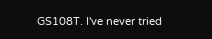GS108T. I've never tried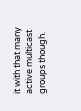it with that many active multicast
groups though.